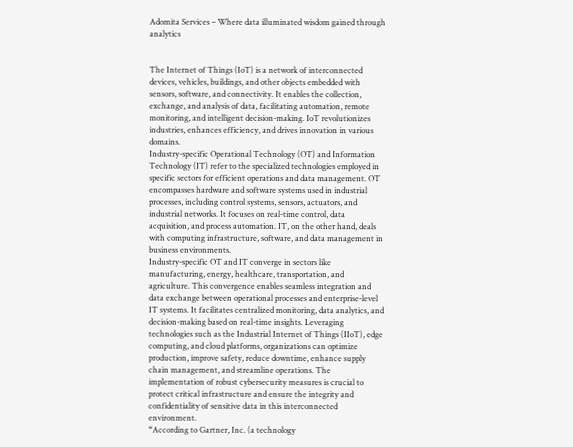Adomita Services – Where data illuminated wisdom gained through analytics


The Internet of Things (IoT) is a network of interconnected devices, vehicles, buildings, and other objects embedded with sensors, software, and connectivity. It enables the collection, exchange, and analysis of data, facilitating automation, remote monitoring, and intelligent decision-making. IoT revolutionizes industries, enhances efficiency, and drives innovation in various domains.
Industry-specific Operational Technology (OT) and Information Technology (IT) refer to the specialized technologies employed in specific sectors for efficient operations and data management. OT encompasses hardware and software systems used in industrial processes, including control systems, sensors, actuators, and industrial networks. It focuses on real-time control, data acquisition, and process automation. IT, on the other hand, deals with computing infrastructure, software, and data management in business environments.
Industry-specific OT and IT converge in sectors like manufacturing, energy, healthcare, transportation, and agriculture. This convergence enables seamless integration and data exchange between operational processes and enterprise-level IT systems. It facilitates centralized monitoring, data analytics, and decision-making based on real-time insights. Leveraging technologies such as the Industrial Internet of Things (IIoT), edge computing, and cloud platforms, organizations can optimize production, improve safety, reduce downtime, enhance supply chain management, and streamline operations. The implementation of robust cybersecurity measures is crucial to protect critical infrastructure and ensure the integrity and confidentiality of sensitive data in this interconnected environment.
“According to Gartner, Inc. (a technology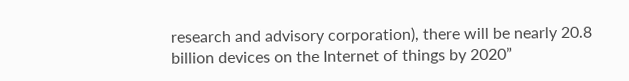research and advisory corporation), there will be nearly 20.8 billion devices on the Internet of things by 2020”